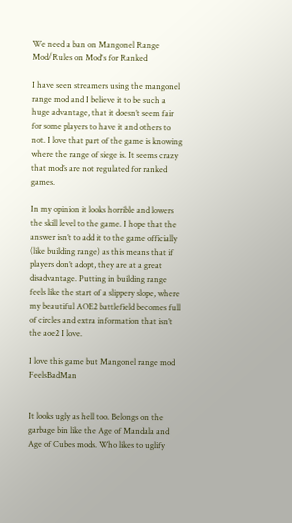We need a ban on Mangonel Range Mod/Rules on Mod's for Ranked

I have seen streamers using the mangonel range mod and I believe it to be such a huge advantage, that it doesn’t seem fair for some players to have it and others to not. I love that part of the game is knowing where the range of siege is. It seems crazy that mod’s are not regulated for ranked games.

In my opinion it looks horrible and lowers the skill level to the game. I hope that the answer isn’t to add it to the game officially (like building range) as this means that if players don’t adopt, they are at a great disadvantage. Putting in building range feels like the start of a slippery slope, where my beautiful AOE2 battlefield becomes full of circles and extra information that isn’t the aoe2 I love.

I love this game but Mangonel range mod FeelsBadMan


It looks ugly as hell too. Belongs on the garbage bin like the Age of Mandala and Age of Cubes mods. Who likes to uglify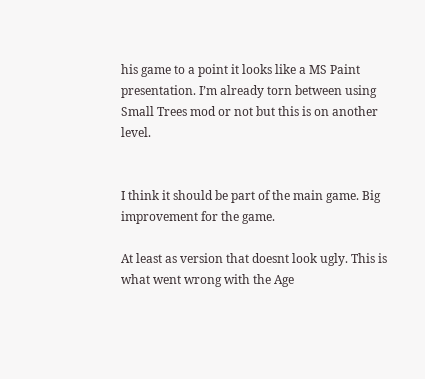his game to a point it looks like a MS Paint presentation. I’m already torn between using Small Trees mod or not but this is on another level.


I think it should be part of the main game. Big improvement for the game.

At least as version that doesnt look ugly. This is what went wrong with the Age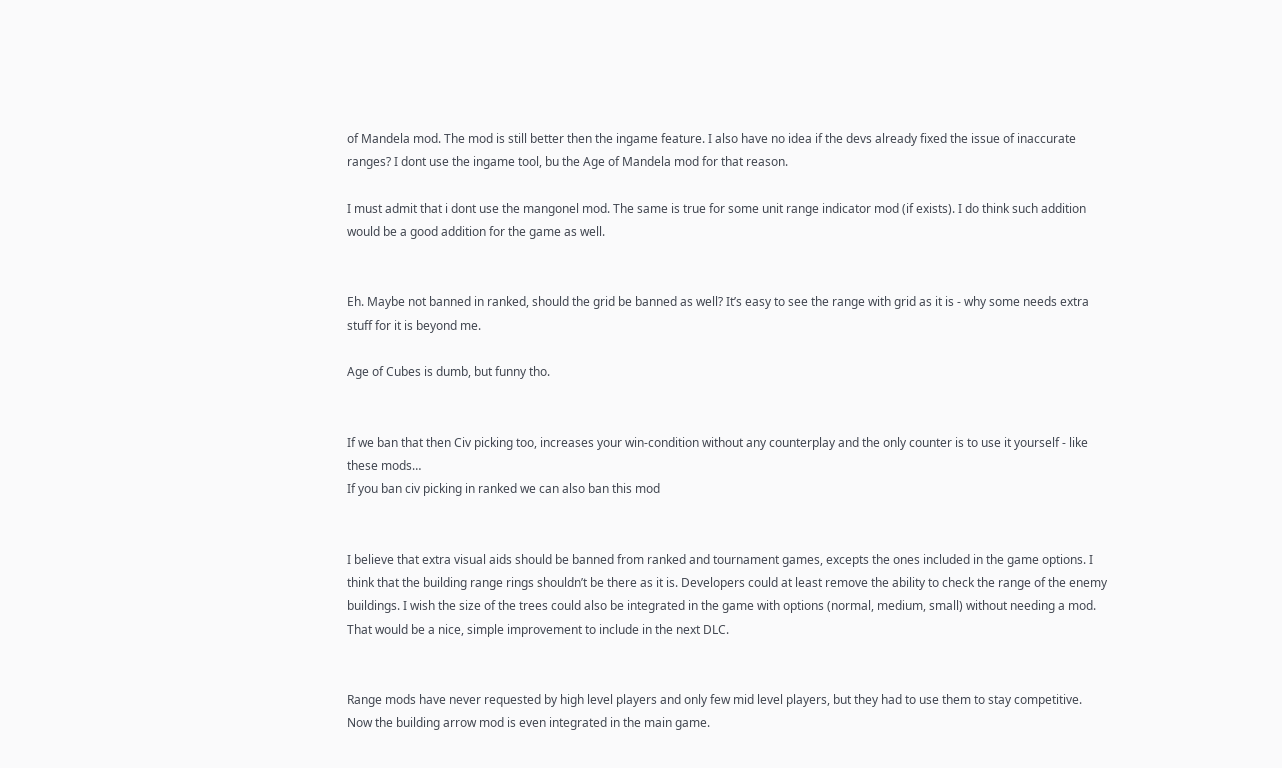of Mandela mod. The mod is still better then the ingame feature. I also have no idea if the devs already fixed the issue of inaccurate ranges? I dont use the ingame tool, bu the Age of Mandela mod for that reason.

I must admit that i dont use the mangonel mod. The same is true for some unit range indicator mod (if exists). I do think such addition would be a good addition for the game as well.


Eh. Maybe not banned in ranked, should the grid be banned as well? It’s easy to see the range with grid as it is - why some needs extra stuff for it is beyond me.

Age of Cubes is dumb, but funny tho.


If we ban that then Civ picking too, increases your win-condition without any counterplay and the only counter is to use it yourself - like these mods…
If you ban civ picking in ranked we can also ban this mod


I believe that extra visual aids should be banned from ranked and tournament games, excepts the ones included in the game options. I think that the building range rings shouldn’t be there as it is. Developers could at least remove the ability to check the range of the enemy buildings. I wish the size of the trees could also be integrated in the game with options (normal, medium, small) without needing a mod. That would be a nice, simple improvement to include in the next DLC.


Range mods have never requested by high level players and only few mid level players, but they had to use them to stay competitive.
Now the building arrow mod is even integrated in the main game.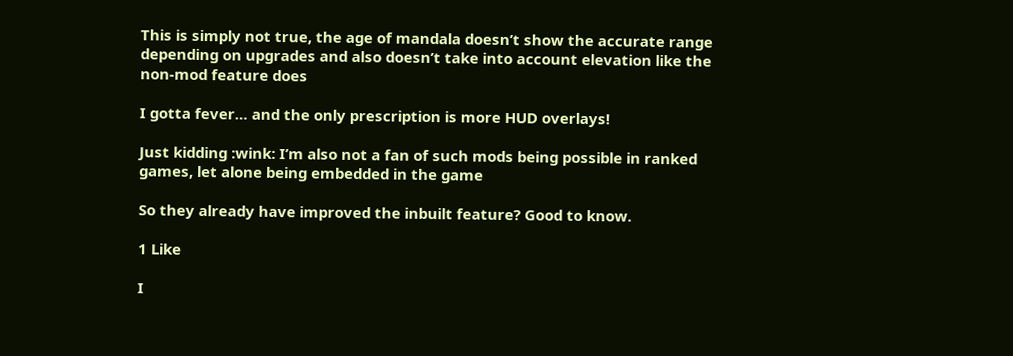This is simply not true, the age of mandala doesn’t show the accurate range depending on upgrades and also doesn’t take into account elevation like the non-mod feature does

I gotta fever… and the only prescription is more HUD overlays!

Just kidding :wink: I’m also not a fan of such mods being possible in ranked games, let alone being embedded in the game

So they already have improved the inbuilt feature? Good to know.

1 Like

I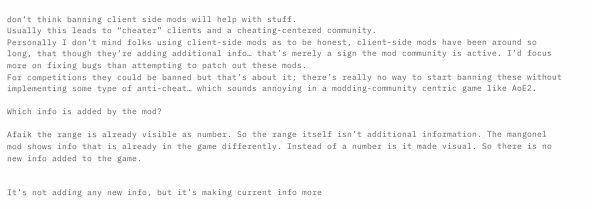don’t think banning client side mods will help with stuff.
Usually this leads to “cheater” clients and a cheating-centered community.
Personally I don’t mind folks using client-side mods as to be honest, client-side mods have been around so long, that though they’re adding additional info… that’s merely a sign the mod community is active. I’d focus more on fixing bugs than attempting to patch out these mods.
For competitions they could be banned but that’s about it; there’s really no way to start banning these without implementing some type of anti-cheat… which sounds annoying in a modding-community centric game like AoE2.

Which info is added by the mod?

Afaik the range is already visible as number. So the range itself isn’t additional information. The mangonel mod shows info that is already in the game differently. Instead of a number is it made visual. So there is no new info added to the game.


It’s not adding any new info, but it’s making current info more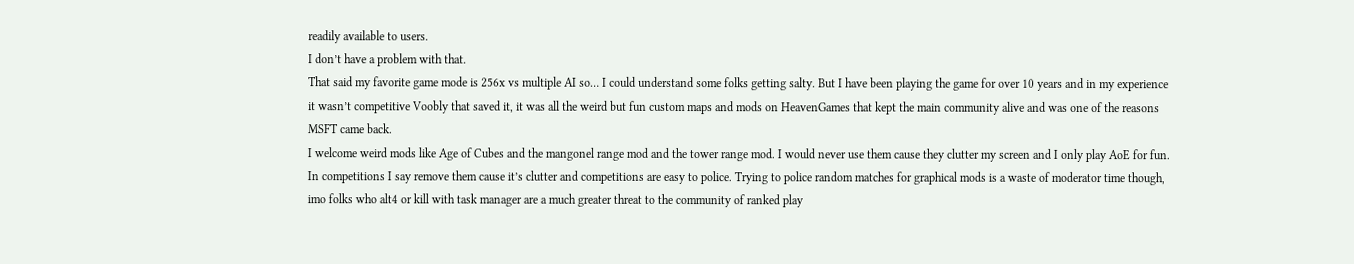readily available to users.
I don’t have a problem with that.
That said my favorite game mode is 256x vs multiple AI so… I could understand some folks getting salty. But I have been playing the game for over 10 years and in my experience it wasn’t competitive Voobly that saved it, it was all the weird but fun custom maps and mods on HeavenGames that kept the main community alive and was one of the reasons MSFT came back.
I welcome weird mods like Age of Cubes and the mangonel range mod and the tower range mod. I would never use them cause they clutter my screen and I only play AoE for fun.
In competitions I say remove them cause it’s clutter and competitions are easy to police. Trying to police random matches for graphical mods is a waste of moderator time though, imo folks who alt4 or kill with task manager are a much greater threat to the community of ranked play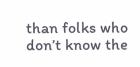than folks who don’t know the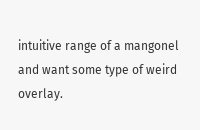intuitive range of a mangonel and want some type of weird overlay.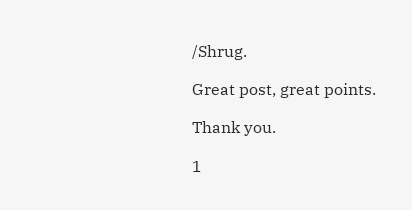/Shrug.

Great post, great points.

Thank you.

1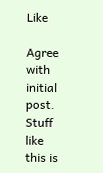Like

Agree with initial post. Stuff like this is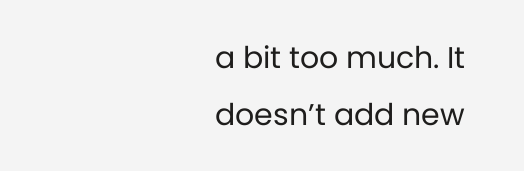a bit too much. It doesn’t add new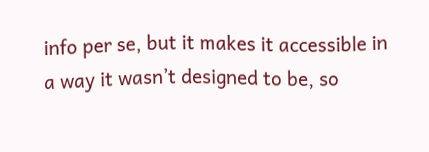info per se, but it makes it accessible in a way it wasn’t designed to be, so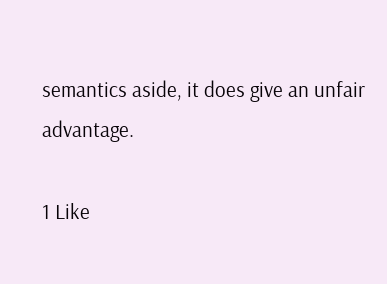semantics aside, it does give an unfair advantage.

1 Like